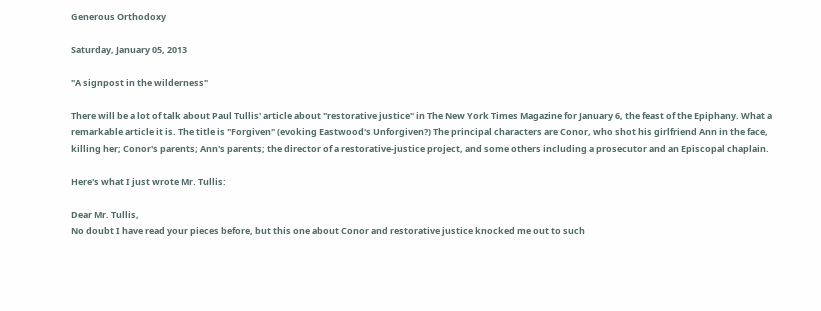Generous Orthodoxy

Saturday, January 05, 2013

"A signpost in the wilderness"

There will be a lot of talk about Paul Tullis' article about "restorative justice" in The New York Times Magazine for January 6, the feast of the Epiphany. What a remarkable article it is. The title is "Forgiven" (evoking Eastwood's Unforgiven?) The principal characters are Conor, who shot his girlfriend Ann in the face, killing her; Conor's parents; Ann's parents; the director of a restorative-justice project, and some others including a prosecutor and an Episcopal chaplain.

Here's what I just wrote Mr. Tullis:

Dear Mr. Tullis,
No doubt I have read your pieces before, but this one about Conor and restorative justice knocked me out to such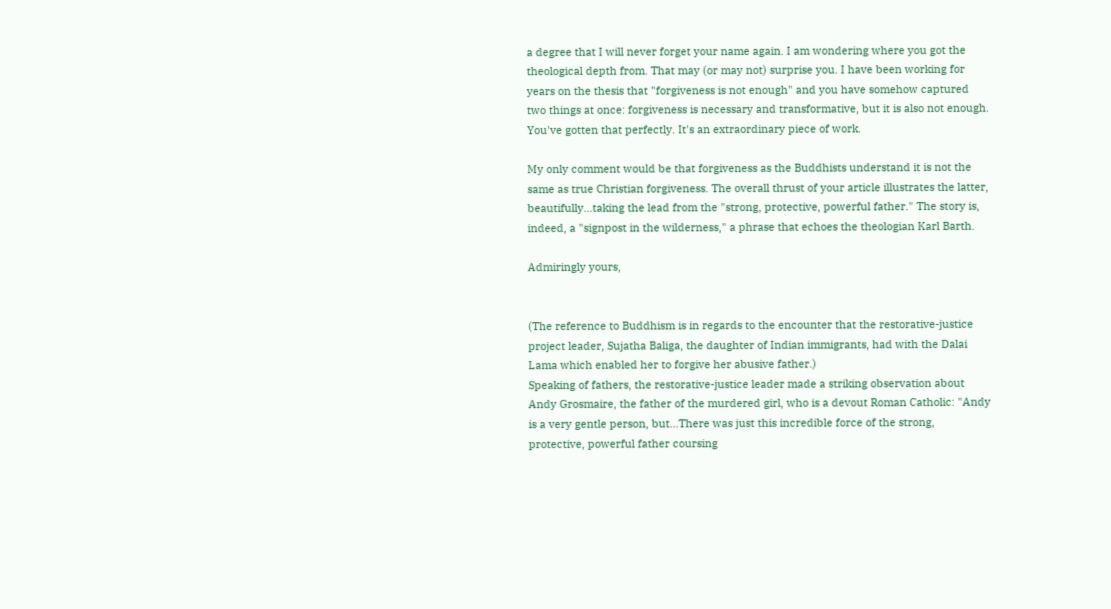a degree that I will never forget your name again. I am wondering where you got the theological depth from. That may (or may not) surprise you. I have been working for years on the thesis that "forgiveness is not enough" and you have somehow captured two things at once: forgiveness is necessary and transformative, but it is also not enough. You've gotten that perfectly. It's an extraordinary piece of work.

My only comment would be that forgiveness as the Buddhists understand it is not the same as true Christian forgiveness. The overall thrust of your article illustrates the latter, beautifully...taking the lead from the "strong, protective, powerful father." The story is, indeed, a "signpost in the wilderness," a phrase that echoes the theologian Karl Barth.

Admiringly yours,


(The reference to Buddhism is in regards to the encounter that the restorative-justice project leader, Sujatha Baliga, the daughter of Indian immigrants, had with the Dalai Lama which enabled her to forgive her abusive father.)
Speaking of fathers, the restorative-justice leader made a striking observation about Andy Grosmaire, the father of the murdered girl, who is a devout Roman Catholic: "Andy is a very gentle person, but...There was just this incredible force of the strong, protective, powerful father coursing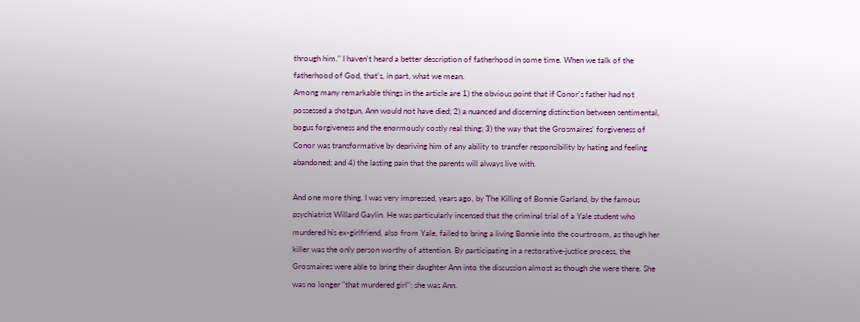through him." I haven't heard a better description of fatherhood in some time. When we talk of the fatherhood of God, that's, in part, what we mean.
Among many remarkable things in the article are 1) the obvious point that if Conor's father had not possessed a shotgun, Ann would not have died; 2) a nuanced and discerning distinction between sentimental, bogus forgiveness and the enormously costly real thing; 3) the way that the Grosmaires' forgiveness of Conor was transformative by depriving him of any ability to transfer responsibility by hating and feeling abandoned; and 4) the lasting pain that the parents will always live with.

And one more thing. I was very impressed, years ago, by The Killing of Bonnie Garland, by the famous psychiatrist Willard Gaylin. He was particularly incensed that the criminal trial of a Yale student who murdered his ex-girlfriend, also from Yale, failed to bring a living Bonnie into the courtroom, as though her killer was the only person worthy of attention. By participating in a restorative-justice process, the Grosmaires were able to bring their daughter Ann into the discussion almost as though she were there. She was no longer "that murdered girl"; she was Ann.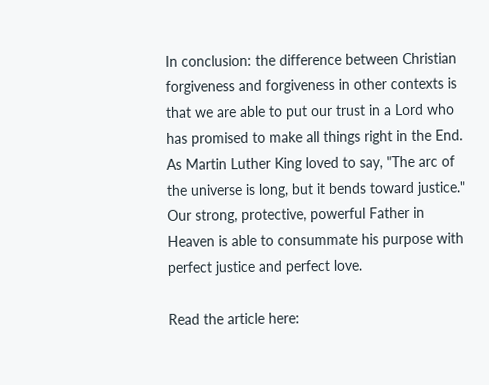In conclusion: the difference between Christian forgiveness and forgiveness in other contexts is that we are able to put our trust in a Lord who has promised to make all things right in the End. As Martin Luther King loved to say, "The arc of the universe is long, but it bends toward justice." Our strong, protective, powerful Father in Heaven is able to consummate his purpose with perfect justice and perfect love.

Read the article here: